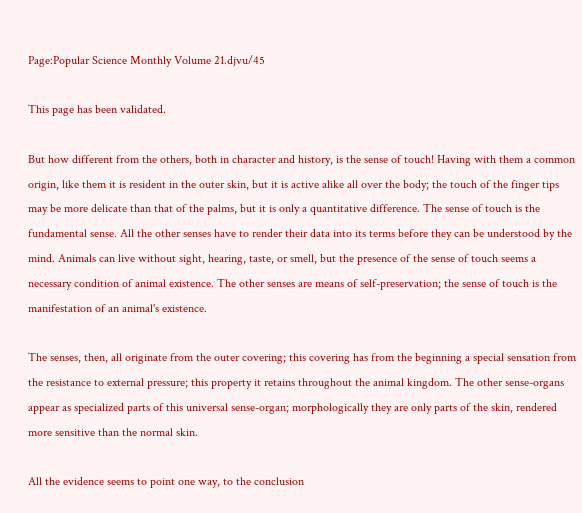Page:Popular Science Monthly Volume 21.djvu/45

This page has been validated.

But how different from the others, both in character and history, is the sense of touch! Having with them a common origin, like them it is resident in the outer skin, but it is active alike all over the body; the touch of the finger tips may be more delicate than that of the palms, but it is only a quantitative difference. The sense of touch is the fundamental sense. All the other senses have to render their data into its terms before they can be understood by the mind. Animals can live without sight, hearing, taste, or smell, but the presence of the sense of touch seems a necessary condition of animal existence. The other senses are means of self-preservation; the sense of touch is the manifestation of an animal's existence.

The senses, then, all originate from the outer covering; this covering has from the beginning a special sensation from the resistance to external pressure; this property it retains throughout the animal kingdom. The other sense-organs appear as specialized parts of this universal sense-organ; morphologically they are only parts of the skin, rendered more sensitive than the normal skin.

All the evidence seems to point one way, to the conclusion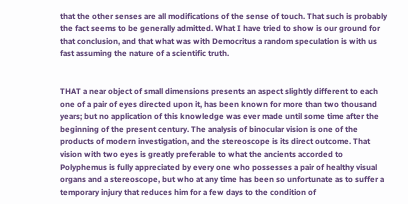that the other senses are all modifications of the sense of touch. That such is probably the fact seems to be generally admitted. What I have tried to show is our ground for that conclusion, and that what was with Democritus a random speculation is with us fast assuming the nature of a scientific truth.


THAT a near object of small dimensions presents an aspect slightly different to each one of a pair of eyes directed upon it, has been known for more than two thousand years; but no application of this knowledge was ever made until some time after the beginning of the present century. The analysis of binocular vision is one of the products of modern investigation, and the stereoscope is its direct outcome. That vision with two eyes is greatly preferable to what the ancients accorded to Polyphemus is fully appreciated by every one who possesses a pair of healthy visual organs and a stereoscope, but who at any time has been so unfortunate as to suffer a temporary injury that reduces him for a few days to the condition of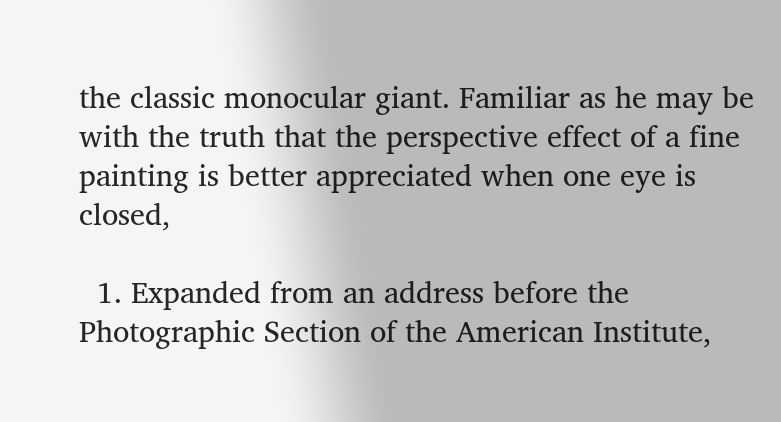the classic monocular giant. Familiar as he may be with the truth that the perspective effect of a fine painting is better appreciated when one eye is closed,

  1. Expanded from an address before the Photographic Section of the American Institute,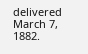delivered March 7, 1882.